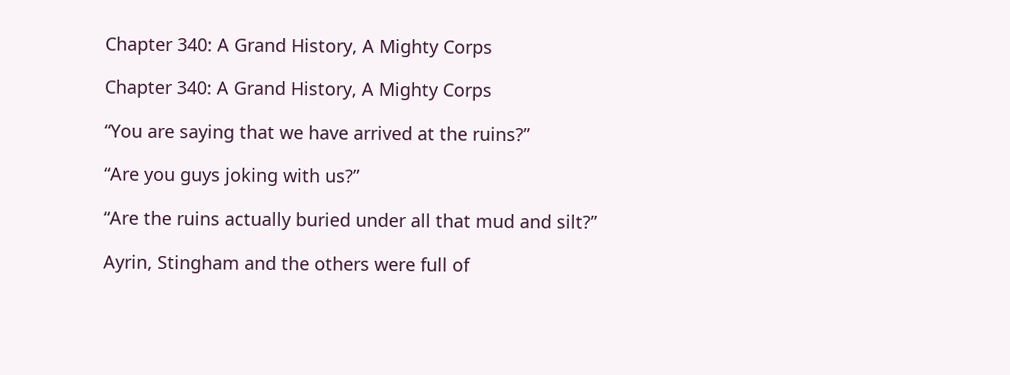Chapter 340: A Grand History, A Mighty Corps

Chapter 340: A Grand History, A Mighty Corps

“You are saying that we have arrived at the ruins?”

“Are you guys joking with us?”

“Are the ruins actually buried under all that mud and silt?”

Ayrin, Stingham and the others were full of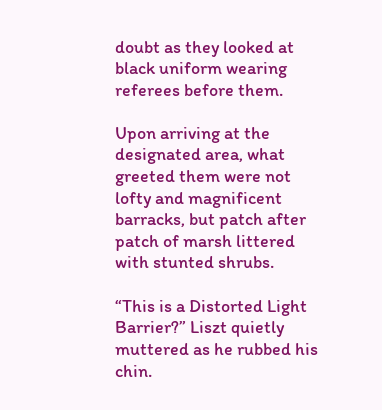doubt as they looked at black uniform wearing referees before them.

Upon arriving at the designated area, what greeted them were not lofty and magnificent barracks, but patch after patch of marsh littered with stunted shrubs.

“This is a Distorted Light Barrier?” Liszt quietly muttered as he rubbed his chin.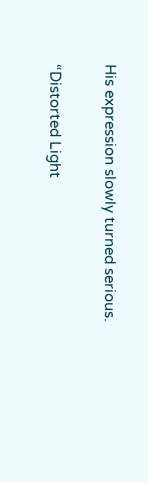His expression slowly turned serious.

“Distorted Light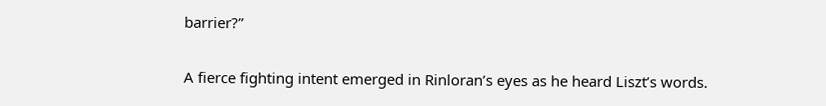barrier?”

A fierce fighting intent emerged in Rinloran’s eyes as he heard Liszt’s words.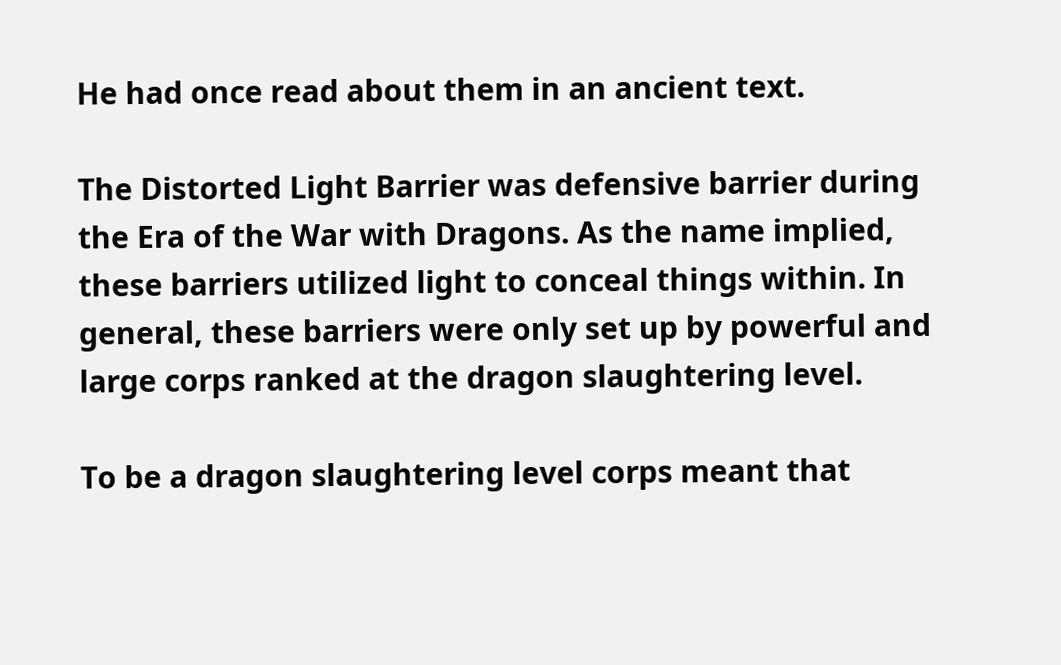He had once read about them in an ancient text.

The Distorted Light Barrier was defensive barrier during the Era of the War with Dragons. As the name implied, these barriers utilized light to conceal things within. In general, these barriers were only set up by powerful and large corps ranked at the dragon slaughtering level.

To be a dragon slaughtering level corps meant that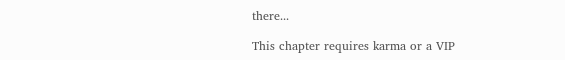there...

This chapter requires karma or a VIP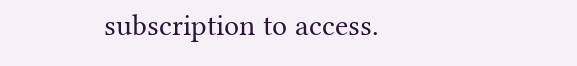subscription to access.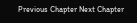Previous Chapter Next Chapter